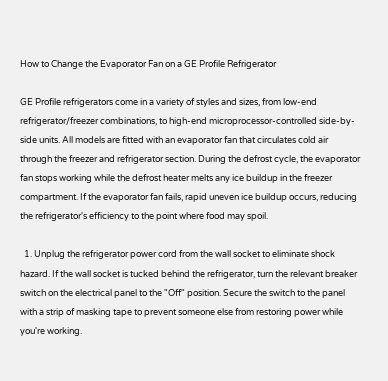How to Change the Evaporator Fan on a GE Profile Refrigerator

GE Profile refrigerators come in a variety of styles and sizes, from low-end refrigerator/freezer combinations, to high-end microprocessor-controlled side-by-side units. All models are fitted with an evaporator fan that circulates cold air through the freezer and refrigerator section. During the defrost cycle, the evaporator fan stops working while the defrost heater melts any ice buildup in the freezer compartment. If the evaporator fan fails, rapid uneven ice buildup occurs, reducing the refrigerator's efficiency to the point where food may spoil.

  1. Unplug the refrigerator power cord from the wall socket to eliminate shock hazard. If the wall socket is tucked behind the refrigerator, turn the relevant breaker switch on the electrical panel to the "Off" position. Secure the switch to the panel with a strip of masking tape to prevent someone else from restoring power while you're working.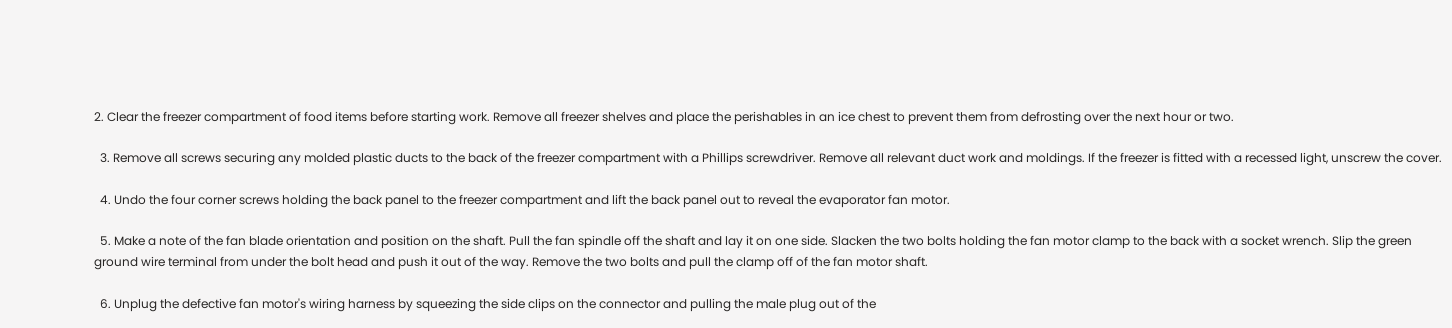2. Clear the freezer compartment of food items before starting work. Remove all freezer shelves and place the perishables in an ice chest to prevent them from defrosting over the next hour or two.

  3. Remove all screws securing any molded plastic ducts to the back of the freezer compartment with a Phillips screwdriver. Remove all relevant duct work and moldings. If the freezer is fitted with a recessed light, unscrew the cover.

  4. Undo the four corner screws holding the back panel to the freezer compartment and lift the back panel out to reveal the evaporator fan motor.

  5. Make a note of the fan blade orientation and position on the shaft. Pull the fan spindle off the shaft and lay it on one side. Slacken the two bolts holding the fan motor clamp to the back with a socket wrench. Slip the green ground wire terminal from under the bolt head and push it out of the way. Remove the two bolts and pull the clamp off of the fan motor shaft.

  6. Unplug the defective fan motor's wiring harness by squeezing the side clips on the connector and pulling the male plug out of the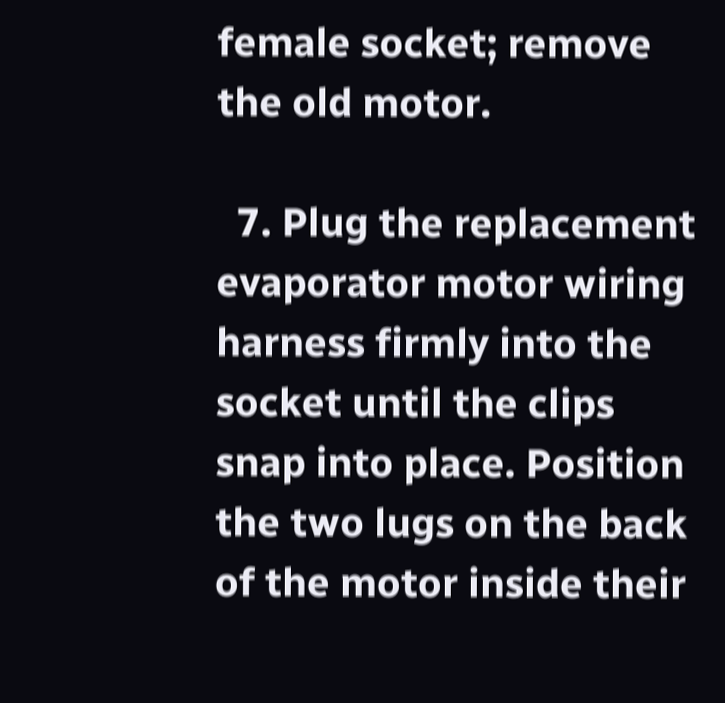female socket; remove the old motor.

  7. Plug the replacement evaporator motor wiring harness firmly into the socket until the clips snap into place. Position the two lugs on the back of the motor inside their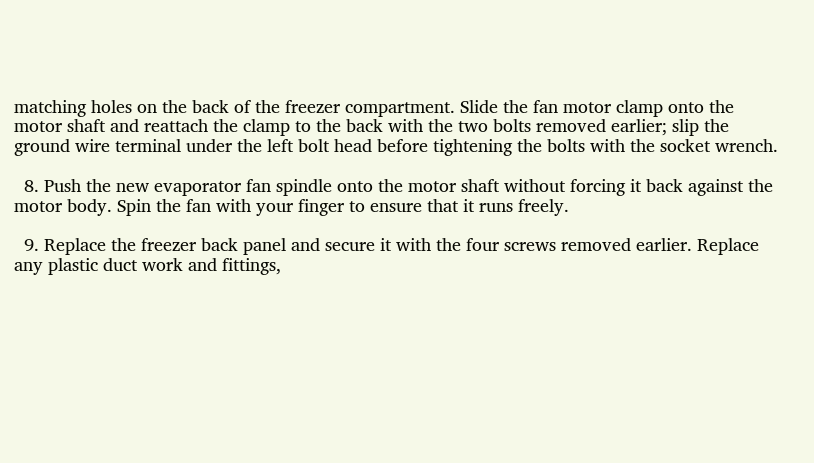matching holes on the back of the freezer compartment. Slide the fan motor clamp onto the motor shaft and reattach the clamp to the back with the two bolts removed earlier; slip the ground wire terminal under the left bolt head before tightening the bolts with the socket wrench.

  8. Push the new evaporator fan spindle onto the motor shaft without forcing it back against the motor body. Spin the fan with your finger to ensure that it runs freely.

  9. Replace the freezer back panel and secure it with the four screws removed earlier. Replace any plastic duct work and fittings,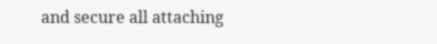and secure all attaching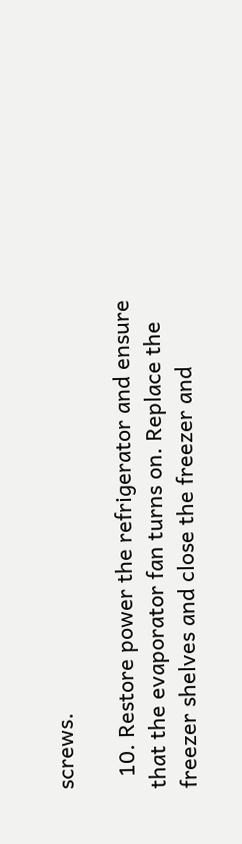screws.

  10. Restore power the refrigerator and ensure that the evaporator fan turns on. Replace the freezer shelves and close the freezer and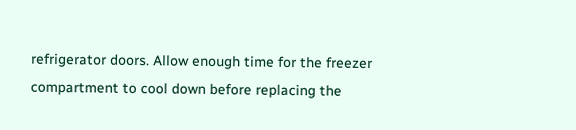refrigerator doors. Allow enough time for the freezer compartment to cool down before replacing the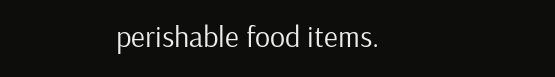perishable food items.